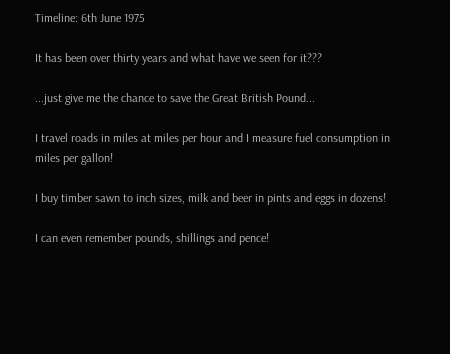Timeline: 6th June 1975

It has been over thirty years and what have we seen for it???

...just give me the chance to save the Great British Pound...

I travel roads in miles at miles per hour and I measure fuel consumption in miles per gallon!

I buy timber sawn to inch sizes, milk and beer in pints and eggs in dozens!

I can even remember pounds, shillings and pence!